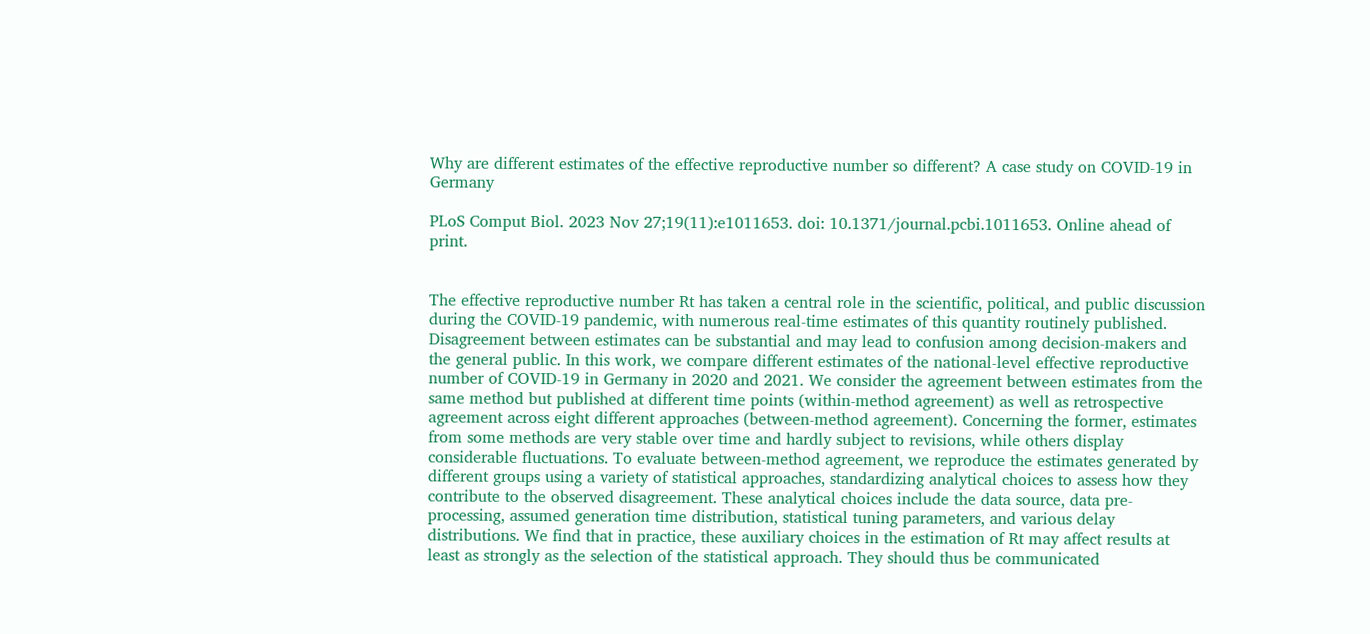Why are different estimates of the effective reproductive number so different? A case study on COVID-19 in Germany

PLoS Comput Biol. 2023 Nov 27;19(11):e1011653. doi: 10.1371/journal.pcbi.1011653. Online ahead of print.


The effective reproductive number Rt has taken a central role in the scientific, political, and public discussion during the COVID-19 pandemic, with numerous real-time estimates of this quantity routinely published. Disagreement between estimates can be substantial and may lead to confusion among decision-makers and the general public. In this work, we compare different estimates of the national-level effective reproductive number of COVID-19 in Germany in 2020 and 2021. We consider the agreement between estimates from the same method but published at different time points (within-method agreement) as well as retrospective agreement across eight different approaches (between-method agreement). Concerning the former, estimates from some methods are very stable over time and hardly subject to revisions, while others display considerable fluctuations. To evaluate between-method agreement, we reproduce the estimates generated by different groups using a variety of statistical approaches, standardizing analytical choices to assess how they contribute to the observed disagreement. These analytical choices include the data source, data pre-processing, assumed generation time distribution, statistical tuning parameters, and various delay distributions. We find that in practice, these auxiliary choices in the estimation of Rt may affect results at least as strongly as the selection of the statistical approach. They should thus be communicated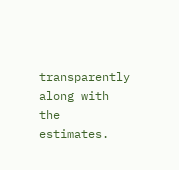transparently along with the estimates.